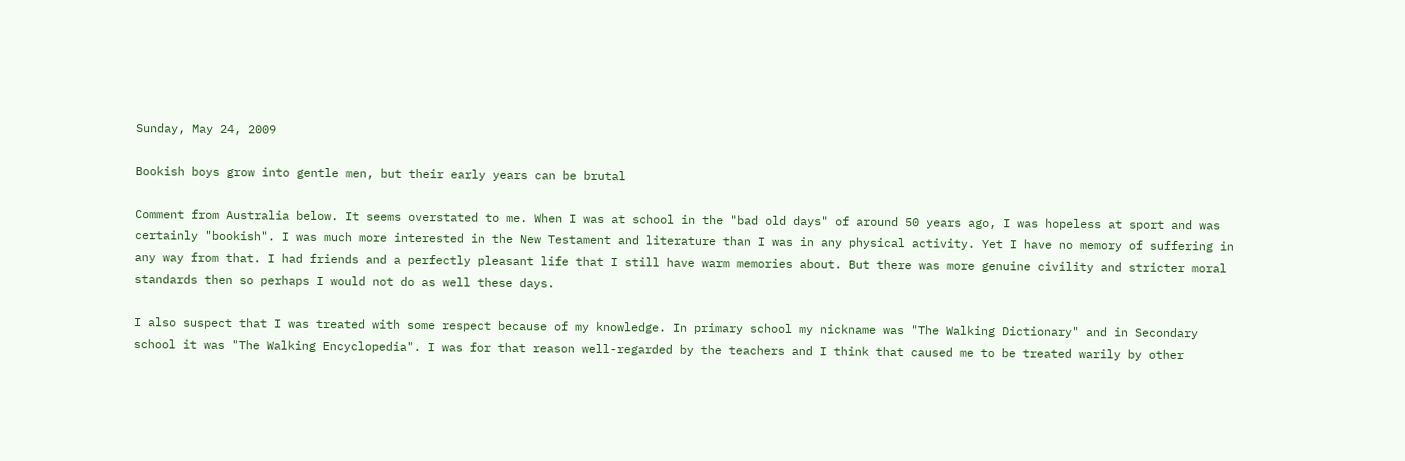Sunday, May 24, 2009

Bookish boys grow into gentle men, but their early years can be brutal

Comment from Australia below. It seems overstated to me. When I was at school in the "bad old days" of around 50 years ago, I was hopeless at sport and was certainly "bookish". I was much more interested in the New Testament and literature than I was in any physical activity. Yet I have no memory of suffering in any way from that. I had friends and a perfectly pleasant life that I still have warm memories about. But there was more genuine civility and stricter moral standards then so perhaps I would not do as well these days.

I also suspect that I was treated with some respect because of my knowledge. In primary school my nickname was "The Walking Dictionary" and in Secondary school it was "The Walking Encyclopedia". I was for that reason well-regarded by the teachers and I think that caused me to be treated warily by other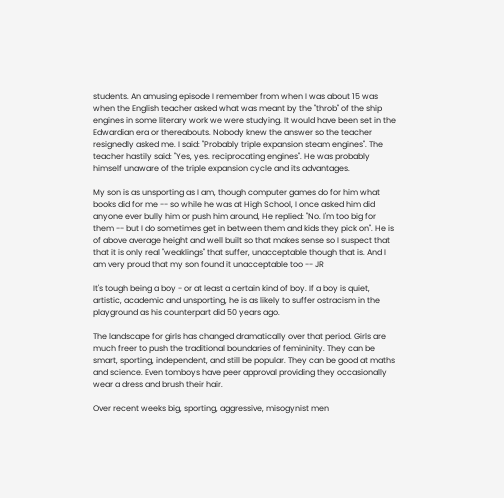students. An amusing episode I remember from when I was about 15 was when the English teacher asked what was meant by the "throb" of the ship engines in some literary work we were studying. It would have been set in the Edwardian era or thereabouts. Nobody knew the answer so the teacher resignedly asked me. I said: "Probably triple expansion steam engines". The teacher hastily said: "Yes, yes. reciprocating engines". He was probably himself unaware of the triple expansion cycle and its advantages.

My son is as unsporting as I am, though computer games do for him what books did for me -- so while he was at High School, I once asked him did anyone ever bully him or push him around, He replied: "No. I'm too big for them -- but I do sometimes get in between them and kids they pick on". He is of above average height and well built so that makes sense so I suspect that that it is only real "weaklings" that suffer, unacceptable though that is. And I am very proud that my son found it unacceptable too -- JR

It's tough being a boy - or at least a certain kind of boy. If a boy is quiet, artistic, academic and unsporting, he is as likely to suffer ostracism in the playground as his counterpart did 50 years ago.

The landscape for girls has changed dramatically over that period. Girls are much freer to push the traditional boundaries of femininity. They can be smart, sporting, independent, and still be popular. They can be good at maths and science. Even tomboys have peer approval providing they occasionally wear a dress and brush their hair.

Over recent weeks big, sporting, aggressive, misogynist men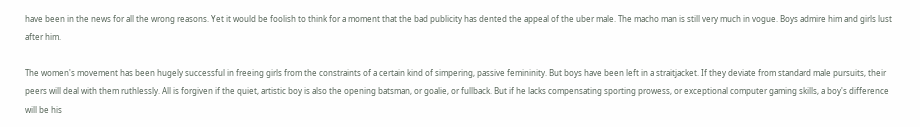have been in the news for all the wrong reasons. Yet it would be foolish to think for a moment that the bad publicity has dented the appeal of the uber male. The macho man is still very much in vogue. Boys admire him and girls lust after him.

The women's movement has been hugely successful in freeing girls from the constraints of a certain kind of simpering, passive femininity. But boys have been left in a straitjacket. If they deviate from standard male pursuits, their peers will deal with them ruthlessly. All is forgiven if the quiet, artistic boy is also the opening batsman, or goalie, or fullback. But if he lacks compensating sporting prowess, or exceptional computer gaming skills, a boy's difference will be his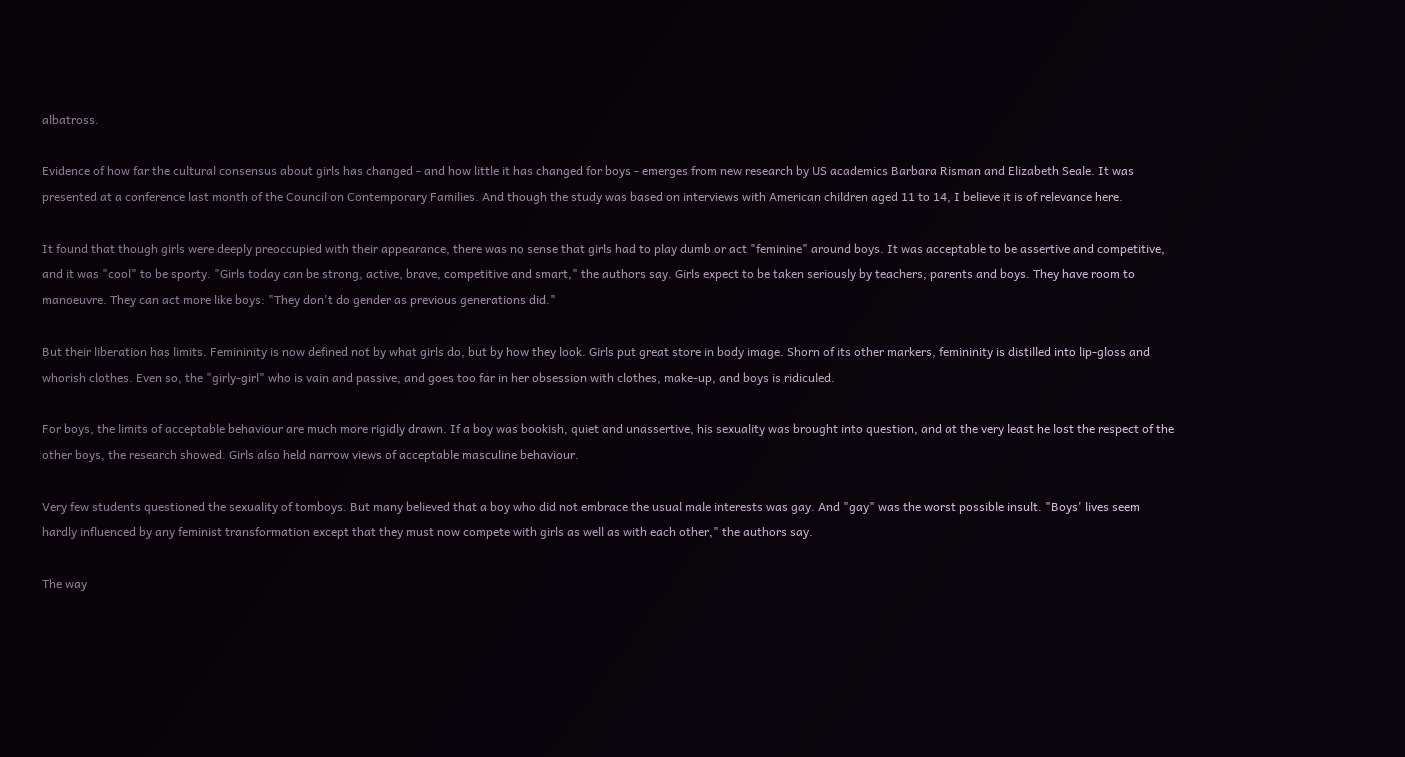albatross.

Evidence of how far the cultural consensus about girls has changed - and how little it has changed for boys - emerges from new research by US academics Barbara Risman and Elizabeth Seale. It was presented at a conference last month of the Council on Contemporary Families. And though the study was based on interviews with American children aged 11 to 14, I believe it is of relevance here.

It found that though girls were deeply preoccupied with their appearance, there was no sense that girls had to play dumb or act "feminine" around boys. It was acceptable to be assertive and competitive, and it was "cool" to be sporty. "Girls today can be strong, active, brave, competitive and smart," the authors say. Girls expect to be taken seriously by teachers, parents and boys. They have room to manoeuvre. They can act more like boys: "They don't do gender as previous generations did."

But their liberation has limits. Femininity is now defined not by what girls do, but by how they look. Girls put great store in body image. Shorn of its other markers, femininity is distilled into lip-gloss and whorish clothes. Even so, the "girly-girl" who is vain and passive, and goes too far in her obsession with clothes, make-up, and boys is ridiculed.

For boys, the limits of acceptable behaviour are much more rigidly drawn. If a boy was bookish, quiet and unassertive, his sexuality was brought into question, and at the very least he lost the respect of the other boys, the research showed. Girls also held narrow views of acceptable masculine behaviour.

Very few students questioned the sexuality of tomboys. But many believed that a boy who did not embrace the usual male interests was gay. And "gay" was the worst possible insult. "Boys' lives seem hardly influenced by any feminist transformation except that they must now compete with girls as well as with each other," the authors say.

The way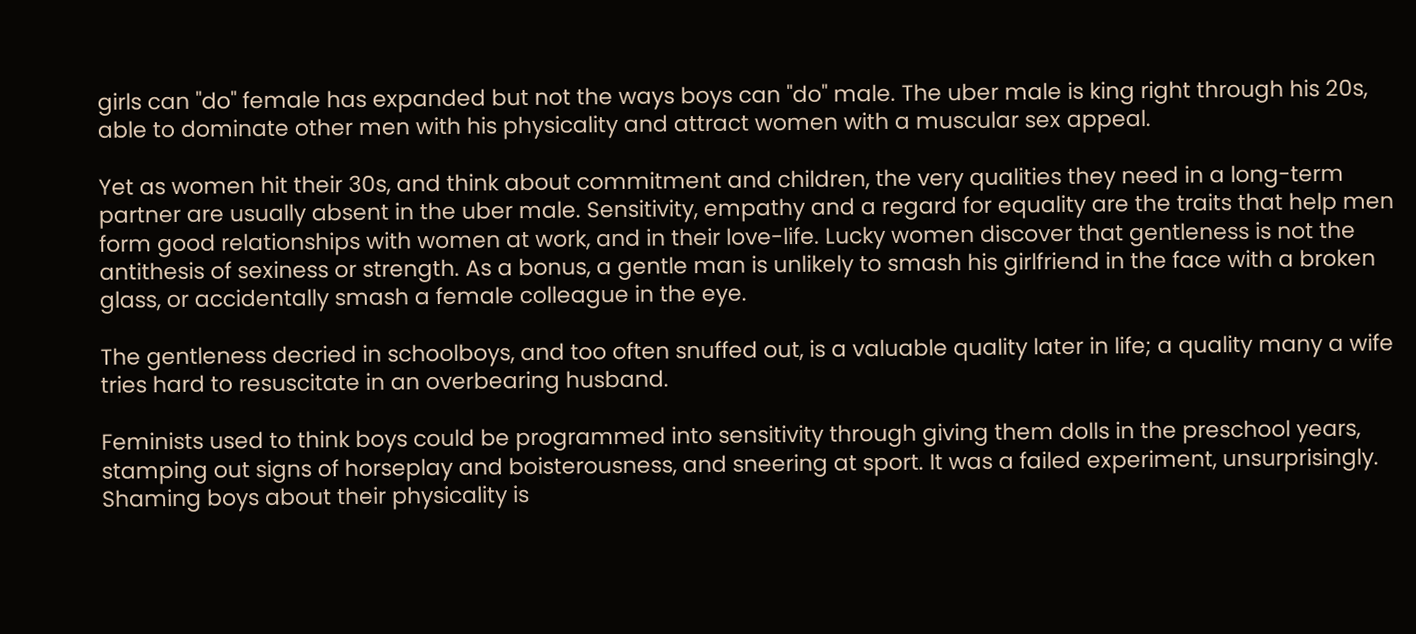girls can "do" female has expanded but not the ways boys can "do" male. The uber male is king right through his 20s, able to dominate other men with his physicality and attract women with a muscular sex appeal.

Yet as women hit their 30s, and think about commitment and children, the very qualities they need in a long-term partner are usually absent in the uber male. Sensitivity, empathy and a regard for equality are the traits that help men form good relationships with women at work, and in their love-life. Lucky women discover that gentleness is not the antithesis of sexiness or strength. As a bonus, a gentle man is unlikely to smash his girlfriend in the face with a broken glass, or accidentally smash a female colleague in the eye.

The gentleness decried in schoolboys, and too often snuffed out, is a valuable quality later in life; a quality many a wife tries hard to resuscitate in an overbearing husband.

Feminists used to think boys could be programmed into sensitivity through giving them dolls in the preschool years, stamping out signs of horseplay and boisterousness, and sneering at sport. It was a failed experiment, unsurprisingly. Shaming boys about their physicality is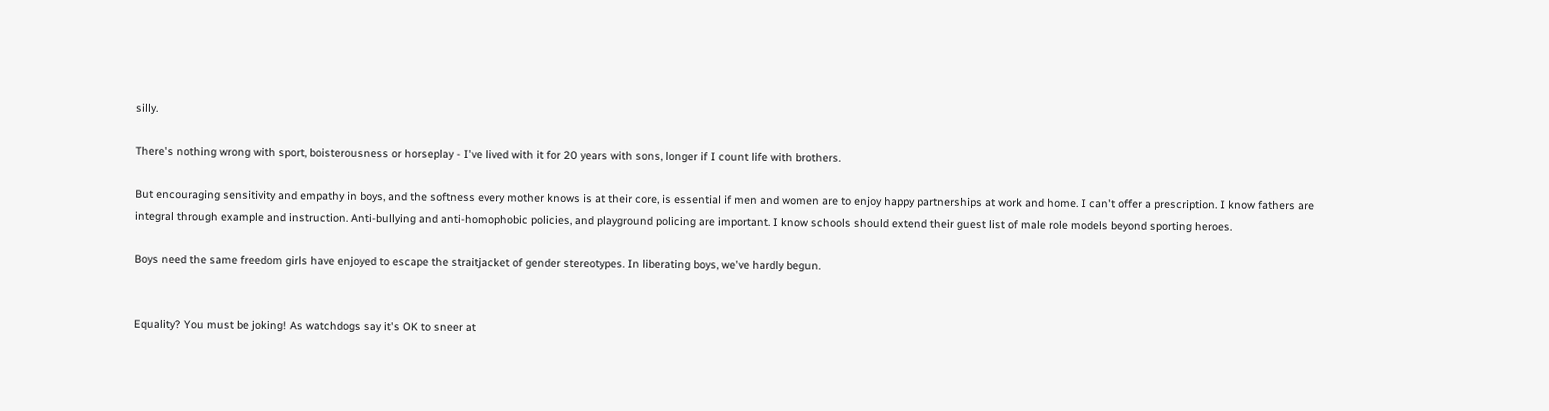silly.

There's nothing wrong with sport, boisterousness or horseplay - I've lived with it for 20 years with sons, longer if I count life with brothers.

But encouraging sensitivity and empathy in boys, and the softness every mother knows is at their core, is essential if men and women are to enjoy happy partnerships at work and home. I can't offer a prescription. I know fathers are integral through example and instruction. Anti-bullying and anti-homophobic policies, and playground policing are important. I know schools should extend their guest list of male role models beyond sporting heroes.

Boys need the same freedom girls have enjoyed to escape the straitjacket of gender stereotypes. In liberating boys, we've hardly begun.


Equality? You must be joking! As watchdogs say it's OK to sneer at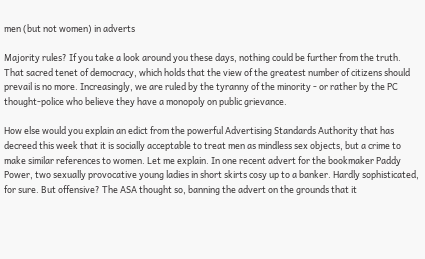men (but not women) in adverts

Majority rules? If you take a look around you these days, nothing could be further from the truth. That sacred tenet of democracy, which holds that the view of the greatest number of citizens should prevail is no more. Increasingly, we are ruled by the tyranny of the minority - or rather by the PC thought-police who believe they have a monopoly on public grievance.

How else would you explain an edict from the powerful Advertising Standards Authority that has decreed this week that it is socially acceptable to treat men as mindless sex objects, but a crime to make similar references to women. Let me explain. In one recent advert for the bookmaker Paddy Power, two sexually provocative young ladies in short skirts cosy up to a banker. Hardly sophisticated, for sure. But offensive? The ASA thought so, banning the advert on the grounds that it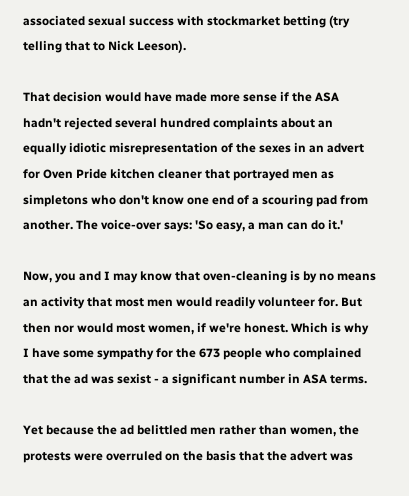associated sexual success with stockmarket betting (try telling that to Nick Leeson).

That decision would have made more sense if the ASA hadn't rejected several hundred complaints about an equally idiotic misrepresentation of the sexes in an advert for Oven Pride kitchen cleaner that portrayed men as simpletons who don't know one end of a scouring pad from another. The voice-over says: 'So easy, a man can do it.'

Now, you and I may know that oven-cleaning is by no means an activity that most men would readily volunteer for. But then nor would most women, if we're honest. Which is why I have some sympathy for the 673 people who complained that the ad was sexist - a significant number in ASA terms.

Yet because the ad belittled men rather than women, the protests were overruled on the basis that the advert was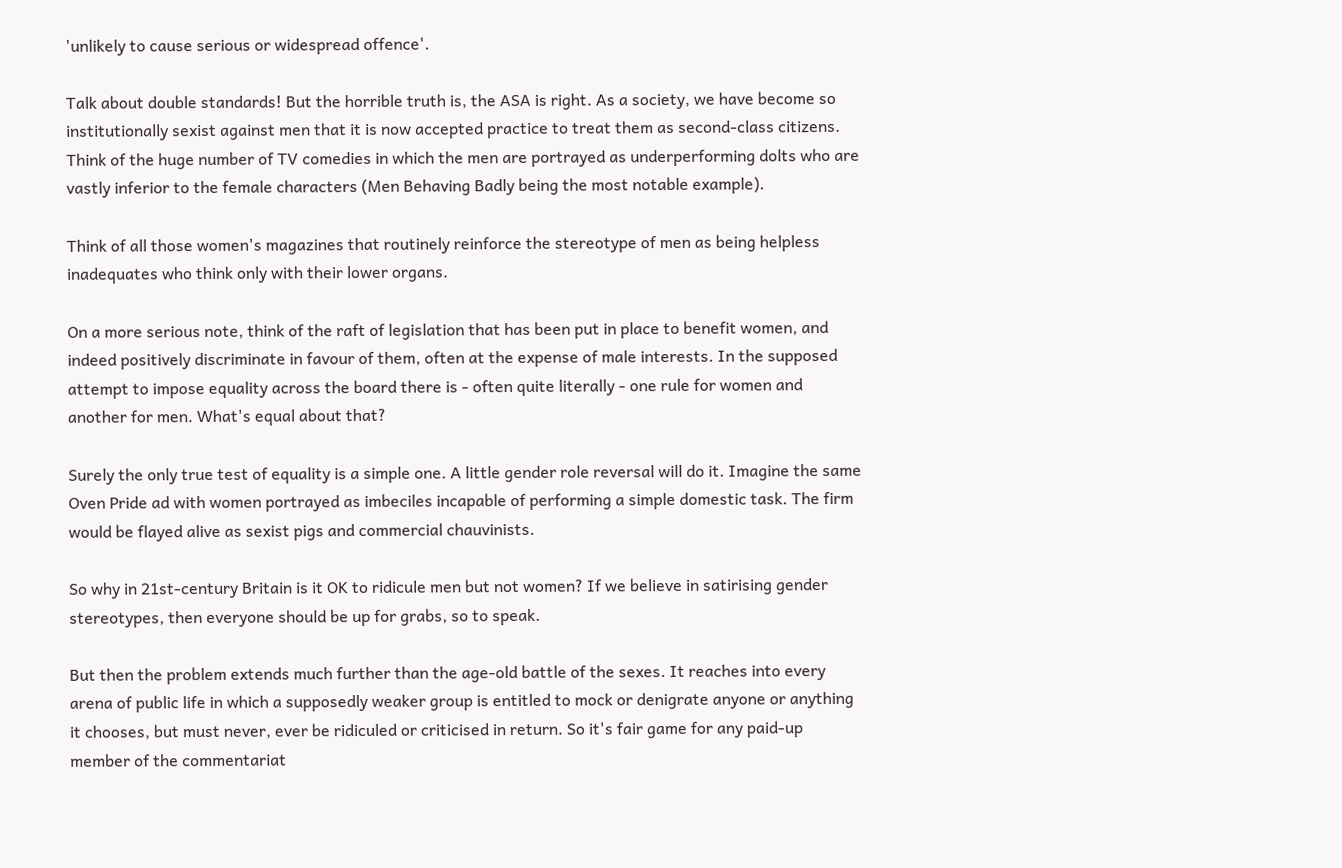'unlikely to cause serious or widespread offence'.

Talk about double standards! But the horrible truth is, the ASA is right. As a society, we have become so institutionally sexist against men that it is now accepted practice to treat them as second-class citizens. Think of the huge number of TV comedies in which the men are portrayed as underperforming dolts who are vastly inferior to the female characters (Men Behaving Badly being the most notable example).

Think of all those women's magazines that routinely reinforce the stereotype of men as being helpless inadequates who think only with their lower organs.

On a more serious note, think of the raft of legislation that has been put in place to benefit women, and indeed positively discriminate in favour of them, often at the expense of male interests. In the supposed attempt to impose equality across the board there is - often quite literally - one rule for women and another for men. What's equal about that?

Surely the only true test of equality is a simple one. A little gender role reversal will do it. Imagine the same Oven Pride ad with women portrayed as imbeciles incapable of performing a simple domestic task. The firm would be flayed alive as sexist pigs and commercial chauvinists.

So why in 21st-century Britain is it OK to ridicule men but not women? If we believe in satirising gender stereotypes, then everyone should be up for grabs, so to speak.

But then the problem extends much further than the age-old battle of the sexes. It reaches into every arena of public life in which a supposedly weaker group is entitled to mock or denigrate anyone or anything it chooses, but must never, ever be ridiculed or criticised in return. So it's fair game for any paid-up member of the commentariat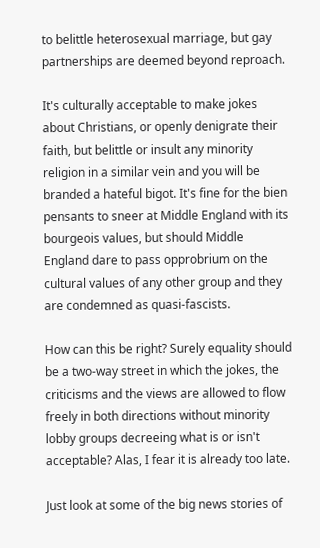to belittle heterosexual marriage, but gay partnerships are deemed beyond reproach.

It's culturally acceptable to make jokes about Christians, or openly denigrate their faith, but belittle or insult any minority religion in a similar vein and you will be branded a hateful bigot. It's fine for the bien pensants to sneer at Middle England with its bourgeois values, but should Middle England dare to pass opprobrium on the cultural values of any other group and they are condemned as quasi-fascists.

How can this be right? Surely equality should be a two-way street in which the jokes, the criticisms and the views are allowed to flow freely in both directions without minority lobby groups decreeing what is or isn't acceptable? Alas, I fear it is already too late.

Just look at some of the big news stories of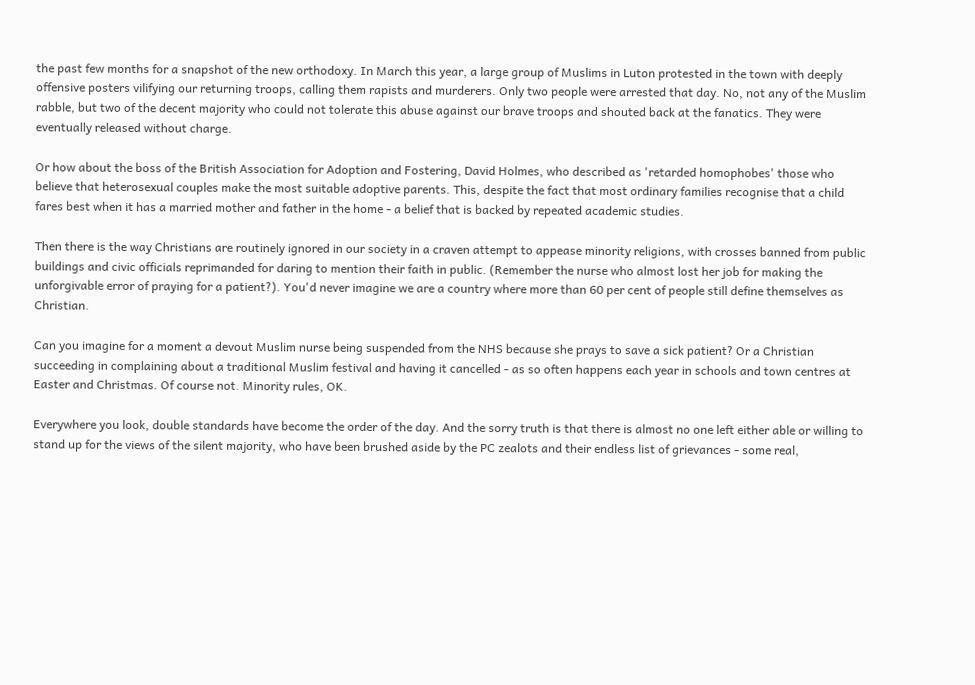the past few months for a snapshot of the new orthodoxy. In March this year, a large group of Muslims in Luton protested in the town with deeply offensive posters vilifying our returning troops, calling them rapists and murderers. Only two people were arrested that day. No, not any of the Muslim rabble, but two of the decent majority who could not tolerate this abuse against our brave troops and shouted back at the fanatics. They were eventually released without charge.

Or how about the boss of the British Association for Adoption and Fostering, David Holmes, who described as 'retarded homophobes' those who believe that heterosexual couples make the most suitable adoptive parents. This, despite the fact that most ordinary families recognise that a child fares best when it has a married mother and father in the home - a belief that is backed by repeated academic studies.

Then there is the way Christians are routinely ignored in our society in a craven attempt to appease minority religions, with crosses banned from public buildings and civic officials reprimanded for daring to mention their faith in public. (Remember the nurse who almost lost her job for making the unforgivable error of praying for a patient?). You'd never imagine we are a country where more than 60 per cent of people still define themselves as Christian.

Can you imagine for a moment a devout Muslim nurse being suspended from the NHS because she prays to save a sick patient? Or a Christian succeeding in complaining about a traditional Muslim festival and having it cancelled - as so often happens each year in schools and town centres at Easter and Christmas. Of course not. Minority rules, OK.

Everywhere you look, double standards have become the order of the day. And the sorry truth is that there is almost no one left either able or willing to stand up for the views of the silent majority, who have been brushed aside by the PC zealots and their endless list of grievances - some real,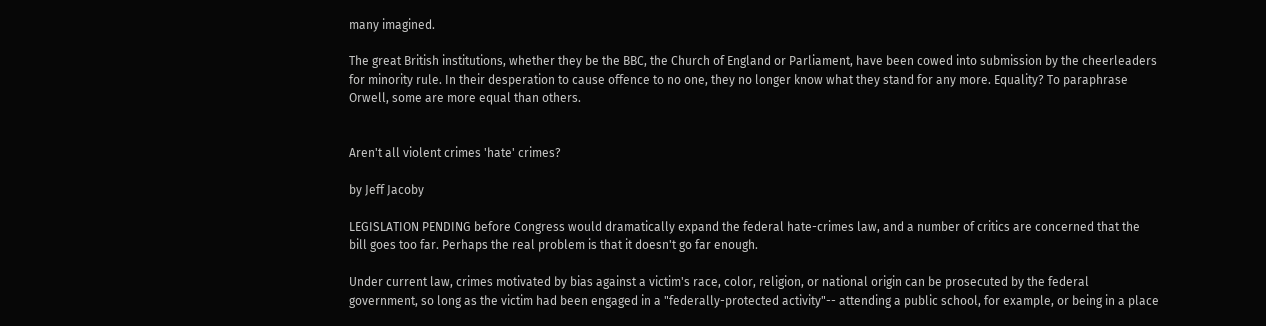many imagined.

The great British institutions, whether they be the BBC, the Church of England or Parliament, have been cowed into submission by the cheerleaders for minority rule. In their desperation to cause offence to no one, they no longer know what they stand for any more. Equality? To paraphrase Orwell, some are more equal than others.


Aren't all violent crimes 'hate' crimes?

by Jeff Jacoby

LEGISLATION PENDING before Congress would dramatically expand the federal hate-crimes law, and a number of critics are concerned that the bill goes too far. Perhaps the real problem is that it doesn't go far enough.

Under current law, crimes motivated by bias against a victim's race, color, religion, or national origin can be prosecuted by the federal government, so long as the victim had been engaged in a "federally-protected activity"-- attending a public school, for example, or being in a place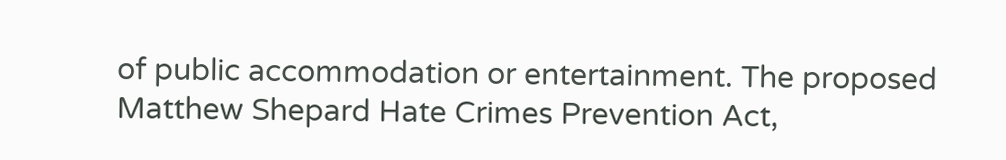of public accommodation or entertainment. The proposed Matthew Shepard Hate Crimes Prevention Act,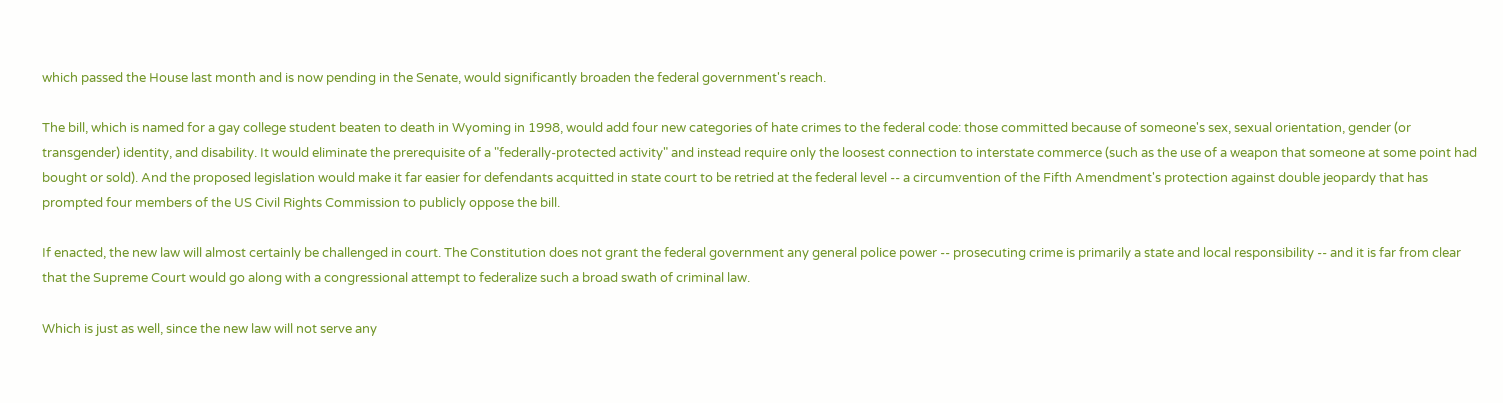which passed the House last month and is now pending in the Senate, would significantly broaden the federal government's reach.

The bill, which is named for a gay college student beaten to death in Wyoming in 1998, would add four new categories of hate crimes to the federal code: those committed because of someone's sex, sexual orientation, gender (or transgender) identity, and disability. It would eliminate the prerequisite of a "federally-protected activity" and instead require only the loosest connection to interstate commerce (such as the use of a weapon that someone at some point had bought or sold). And the proposed legislation would make it far easier for defendants acquitted in state court to be retried at the federal level -- a circumvention of the Fifth Amendment's protection against double jeopardy that has prompted four members of the US Civil Rights Commission to publicly oppose the bill.

If enacted, the new law will almost certainly be challenged in court. The Constitution does not grant the federal government any general police power -- prosecuting crime is primarily a state and local responsibility -- and it is far from clear that the Supreme Court would go along with a congressional attempt to federalize such a broad swath of criminal law.

Which is just as well, since the new law will not serve any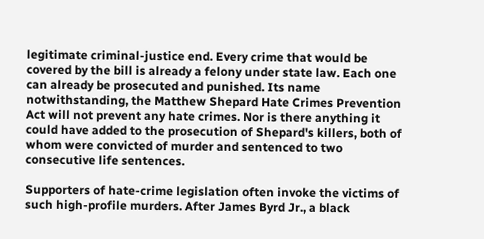legitimate criminal-justice end. Every crime that would be covered by the bill is already a felony under state law. Each one can already be prosecuted and punished. Its name notwithstanding, the Matthew Shepard Hate Crimes Prevention Act will not prevent any hate crimes. Nor is there anything it could have added to the prosecution of Shepard's killers, both of whom were convicted of murder and sentenced to two consecutive life sentences.

Supporters of hate-crime legislation often invoke the victims of such high-profile murders. After James Byrd Jr., a black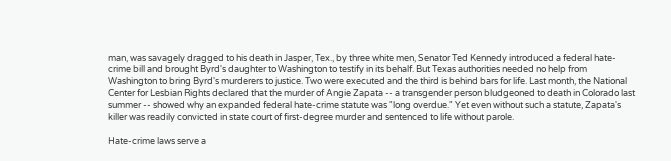man, was savagely dragged to his death in Jasper, Tex., by three white men, Senator Ted Kennedy introduced a federal hate-crime bill and brought Byrd's daughter to Washington to testify in its behalf. But Texas authorities needed no help from Washington to bring Byrd's murderers to justice. Two were executed and the third is behind bars for life. Last month, the National Center for Lesbian Rights declared that the murder of Angie Zapata -- a transgender person bludgeoned to death in Colorado last summer -- showed why an expanded federal hate-crime statute was "long overdue." Yet even without such a statute, Zapata's killer was readily convicted in state court of first-degree murder and sentenced to life without parole.

Hate-crime laws serve a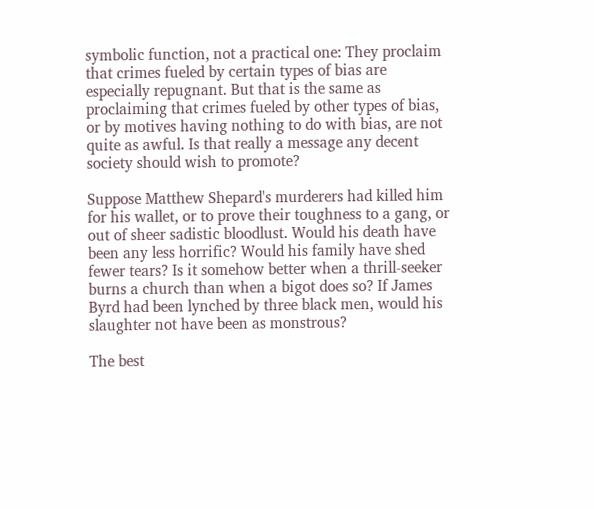symbolic function, not a practical one: They proclaim that crimes fueled by certain types of bias are especially repugnant. But that is the same as proclaiming that crimes fueled by other types of bias, or by motives having nothing to do with bias, are not quite as awful. Is that really a message any decent society should wish to promote?

Suppose Matthew Shepard's murderers had killed him for his wallet, or to prove their toughness to a gang, or out of sheer sadistic bloodlust. Would his death have been any less horrific? Would his family have shed fewer tears? Is it somehow better when a thrill-seeker burns a church than when a bigot does so? If James Byrd had been lynched by three black men, would his slaughter not have been as monstrous?

The best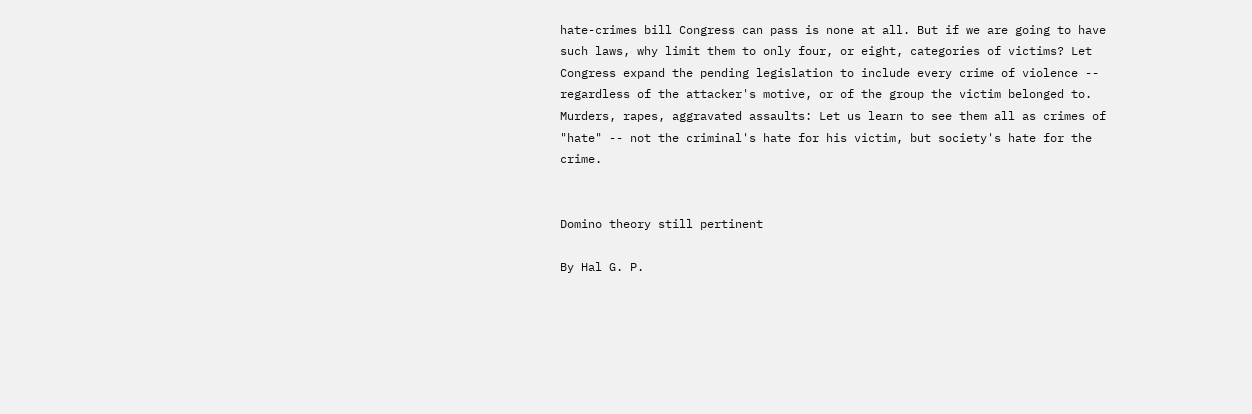hate-crimes bill Congress can pass is none at all. But if we are going to have such laws, why limit them to only four, or eight, categories of victims? Let Congress expand the pending legislation to include every crime of violence -- regardless of the attacker's motive, or of the group the victim belonged to. Murders, rapes, aggravated assaults: Let us learn to see them all as crimes of "hate" -- not the criminal's hate for his victim, but society's hate for the crime.


Domino theory still pertinent

By Hal G. P.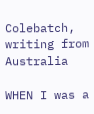Colebatch, writing from Australia

WHEN I was a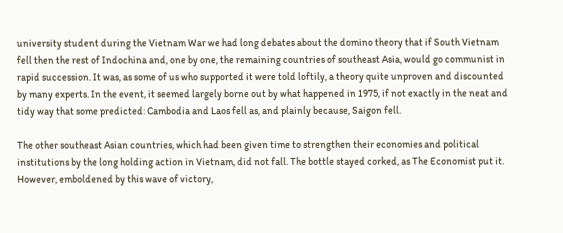university student during the Vietnam War we had long debates about the domino theory that if South Vietnam fell then the rest of Indochina and, one by one, the remaining countries of southeast Asia, would go communist in rapid succession. It was, as some of us who supported it were told loftily, a theory quite unproven and discounted by many experts. In the event, it seemed largely borne out by what happened in 1975, if not exactly in the neat and tidy way that some predicted: Cambodia and Laos fell as, and plainly because, Saigon fell.

The other southeast Asian countries, which had been given time to strengthen their economies and political institutions by the long holding action in Vietnam, did not fall. The bottle stayed corked, as The Economist put it. However, emboldened by this wave of victory,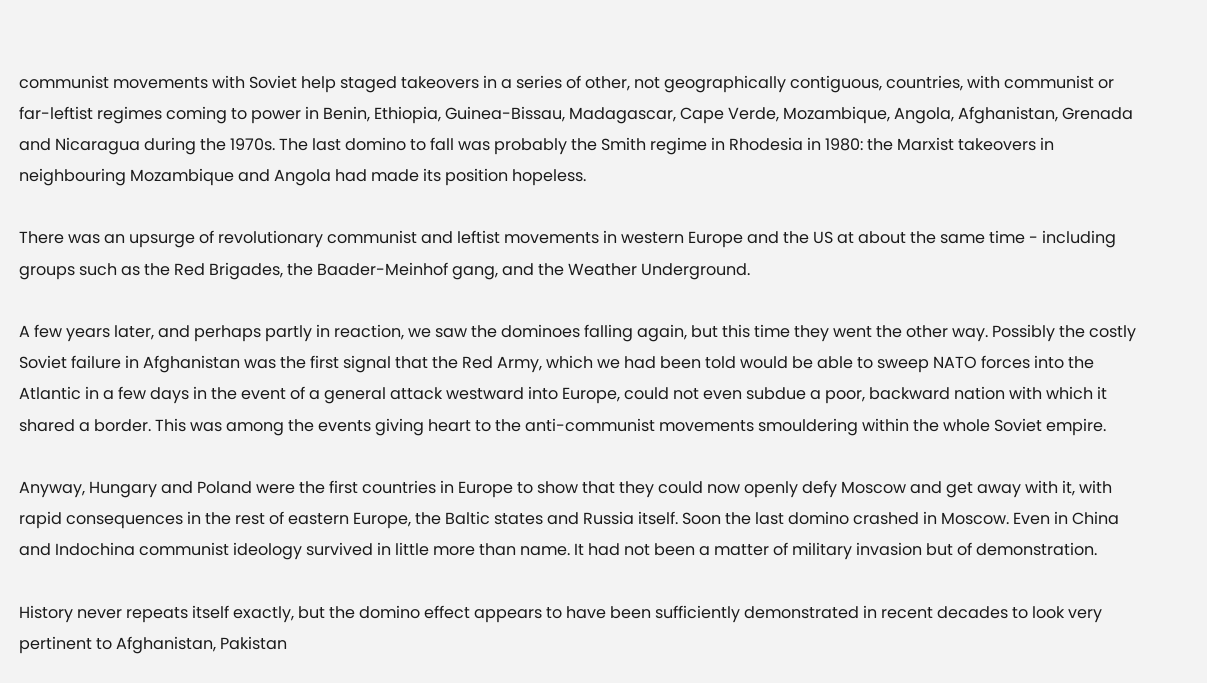communist movements with Soviet help staged takeovers in a series of other, not geographically contiguous, countries, with communist or far-leftist regimes coming to power in Benin, Ethiopia, Guinea-Bissau, Madagascar, Cape Verde, Mozambique, Angola, Afghanistan, Grenada and Nicaragua during the 1970s. The last domino to fall was probably the Smith regime in Rhodesia in 1980: the Marxist takeovers in neighbouring Mozambique and Angola had made its position hopeless.

There was an upsurge of revolutionary communist and leftist movements in western Europe and the US at about the same time - including groups such as the Red Brigades, the Baader-Meinhof gang, and the Weather Underground.

A few years later, and perhaps partly in reaction, we saw the dominoes falling again, but this time they went the other way. Possibly the costly Soviet failure in Afghanistan was the first signal that the Red Army, which we had been told would be able to sweep NATO forces into the Atlantic in a few days in the event of a general attack westward into Europe, could not even subdue a poor, backward nation with which it shared a border. This was among the events giving heart to the anti-communist movements smouldering within the whole Soviet empire.

Anyway, Hungary and Poland were the first countries in Europe to show that they could now openly defy Moscow and get away with it, with rapid consequences in the rest of eastern Europe, the Baltic states and Russia itself. Soon the last domino crashed in Moscow. Even in China and Indochina communist ideology survived in little more than name. It had not been a matter of military invasion but of demonstration.

History never repeats itself exactly, but the domino effect appears to have been sufficiently demonstrated in recent decades to look very pertinent to Afghanistan, Pakistan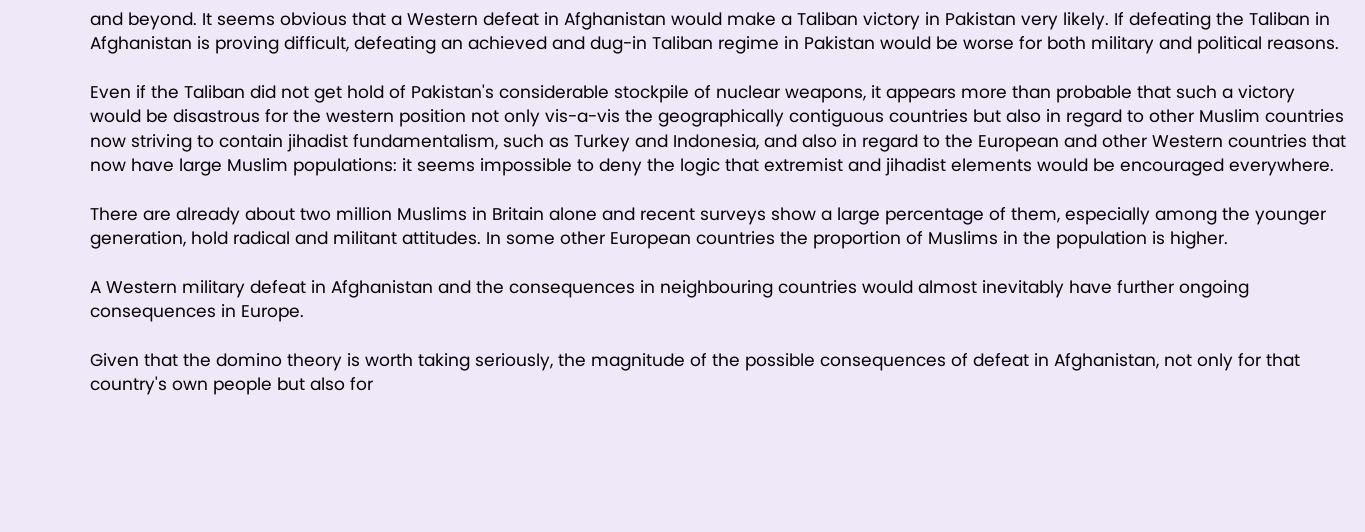and beyond. It seems obvious that a Western defeat in Afghanistan would make a Taliban victory in Pakistan very likely. If defeating the Taliban in Afghanistan is proving difficult, defeating an achieved and dug-in Taliban regime in Pakistan would be worse for both military and political reasons.

Even if the Taliban did not get hold of Pakistan's considerable stockpile of nuclear weapons, it appears more than probable that such a victory would be disastrous for the western position not only vis-a-vis the geographically contiguous countries but also in regard to other Muslim countries now striving to contain jihadist fundamentalism, such as Turkey and Indonesia, and also in regard to the European and other Western countries that now have large Muslim populations: it seems impossible to deny the logic that extremist and jihadist elements would be encouraged everywhere.

There are already about two million Muslims in Britain alone and recent surveys show a large percentage of them, especially among the younger generation, hold radical and militant attitudes. In some other European countries the proportion of Muslims in the population is higher.

A Western military defeat in Afghanistan and the consequences in neighbouring countries would almost inevitably have further ongoing consequences in Europe.

Given that the domino theory is worth taking seriously, the magnitude of the possible consequences of defeat in Afghanistan, not only for that country's own people but also for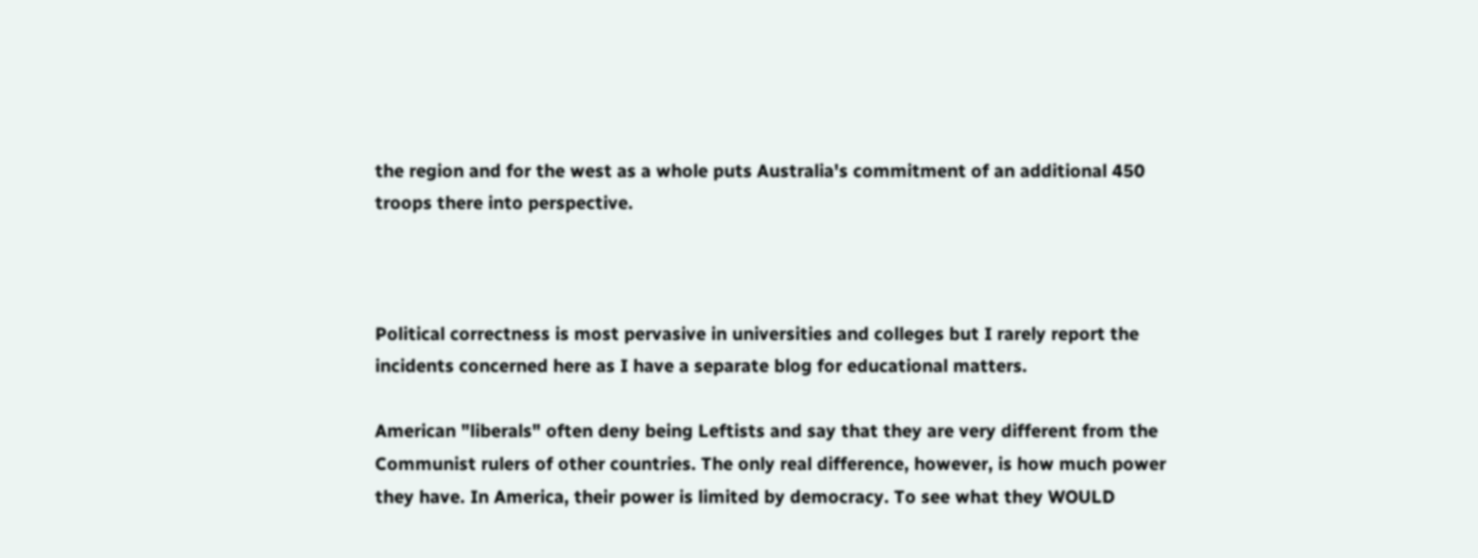the region and for the west as a whole puts Australia's commitment of an additional 450 troops there into perspective.



Political correctness is most pervasive in universities and colleges but I rarely report the incidents concerned here as I have a separate blog for educational matters.

American "liberals" often deny being Leftists and say that they are very different from the Communist rulers of other countries. The only real difference, however, is how much power they have. In America, their power is limited by democracy. To see what they WOULD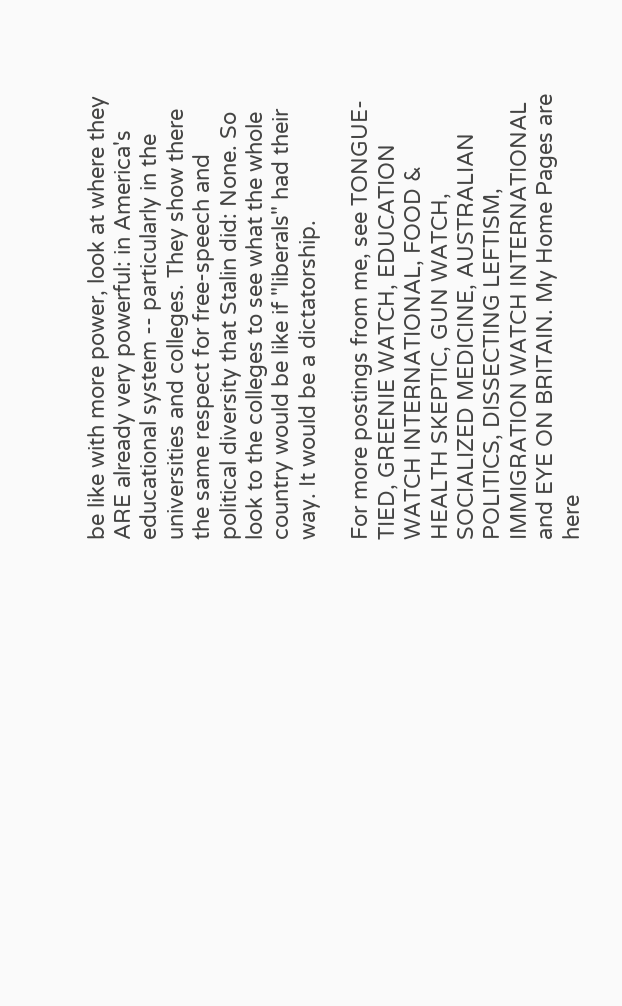be like with more power, look at where they ARE already very powerful: in America's educational system -- particularly in the universities and colleges. They show there the same respect for free-speech and political diversity that Stalin did: None. So look to the colleges to see what the whole country would be like if "liberals" had their way. It would be a dictatorship.

For more postings from me, see TONGUE-TIED, GREENIE WATCH, EDUCATION WATCH INTERNATIONAL, FOOD & HEALTH SKEPTIC, GUN WATCH, SOCIALIZED MEDICINE, AUSTRALIAN POLITICS, DISSECTING LEFTISM, IMMIGRATION WATCH INTERNATIONAL and EYE ON BRITAIN. My Home Pages are here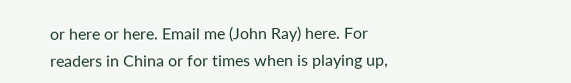or here or here. Email me (John Ray) here. For readers in China or for times when is playing up,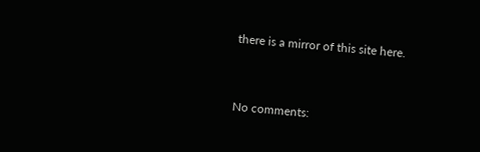there is a mirror of this site here.


No comments: